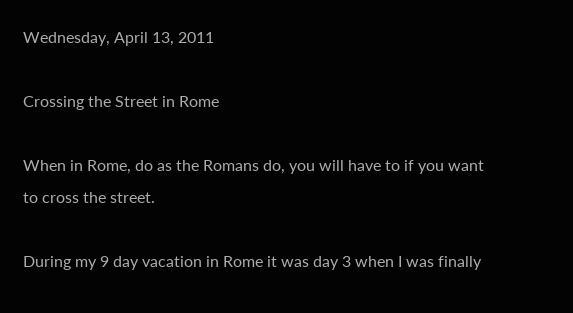Wednesday, April 13, 2011

Crossing the Street in Rome

When in Rome, do as the Romans do, you will have to if you want to cross the street.

During my 9 day vacation in Rome it was day 3 when I was finally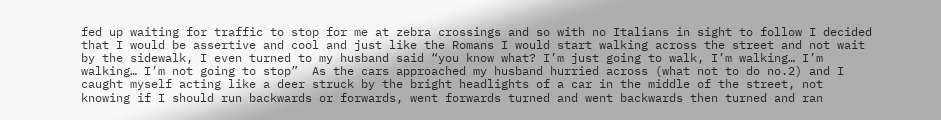fed up waiting for traffic to stop for me at zebra crossings and so with no Italians in sight to follow I decided that I would be assertive and cool and just like the Romans I would start walking across the street and not wait by the sidewalk, I even turned to my husband said “you know what? I’m just going to walk, I’m walking… I’m walking… I’m not going to stop”  As the cars approached my husband hurried across (what not to do no.2) and I caught myself acting like a deer struck by the bright headlights of a car in the middle of the street, not knowing if I should run backwards or forwards, went forwards turned and went backwards then turned and ran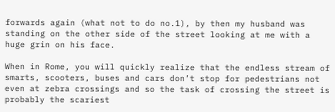forwards again (what not to do no.1), by then my husband was standing on the other side of the street looking at me with a huge grin on his face.

When in Rome, you will quickly realize that the endless stream of smarts, scooters, buses and cars don’t stop for pedestrians not even at zebra crossings and so the task of crossing the street is probably the scariest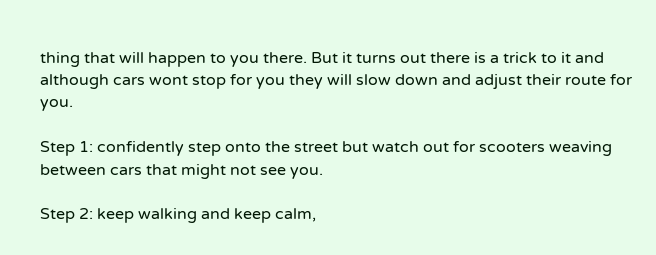thing that will happen to you there. But it turns out there is a trick to it and although cars wont stop for you they will slow down and adjust their route for you.

Step 1: confidently step onto the street but watch out for scooters weaving between cars that might not see you.

Step 2: keep walking and keep calm,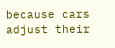because cars adjust their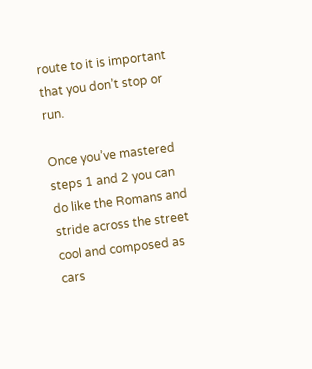route to it is important that you don’t stop or run.

Once you’ve mastered steps 1 and 2 you can do like the Romans and stride across the street cool and composed as cars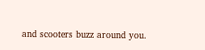and scooters buzz around you.